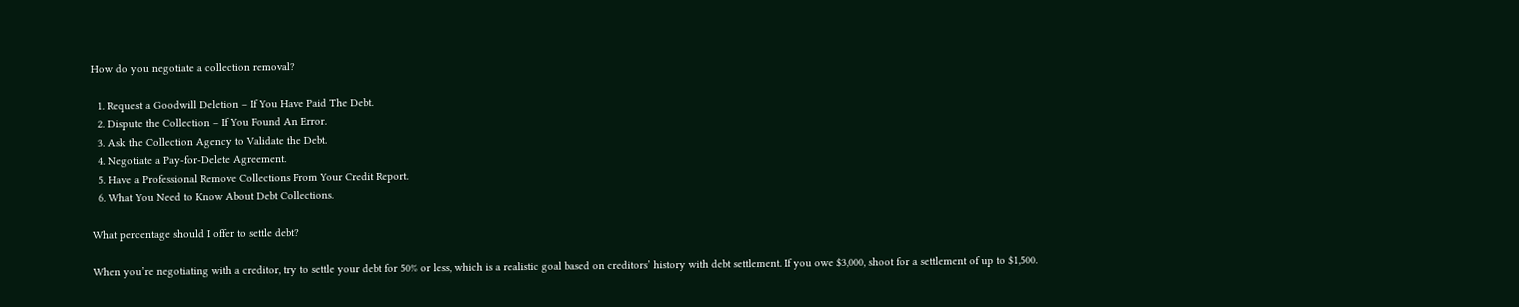How do you negotiate a collection removal?

  1. Request a Goodwill Deletion – If You Have Paid The Debt.
  2. Dispute the Collection – If You Found An Error.
  3. Ask the Collection Agency to Validate the Debt.
  4. Negotiate a Pay-for-Delete Agreement.
  5. Have a Professional Remove Collections From Your Credit Report.
  6. What You Need to Know About Debt Collections.

What percentage should I offer to settle debt?

When you’re negotiating with a creditor, try to settle your debt for 50% or less, which is a realistic goal based on creditors’ history with debt settlement. If you owe $3,000, shoot for a settlement of up to $1,500.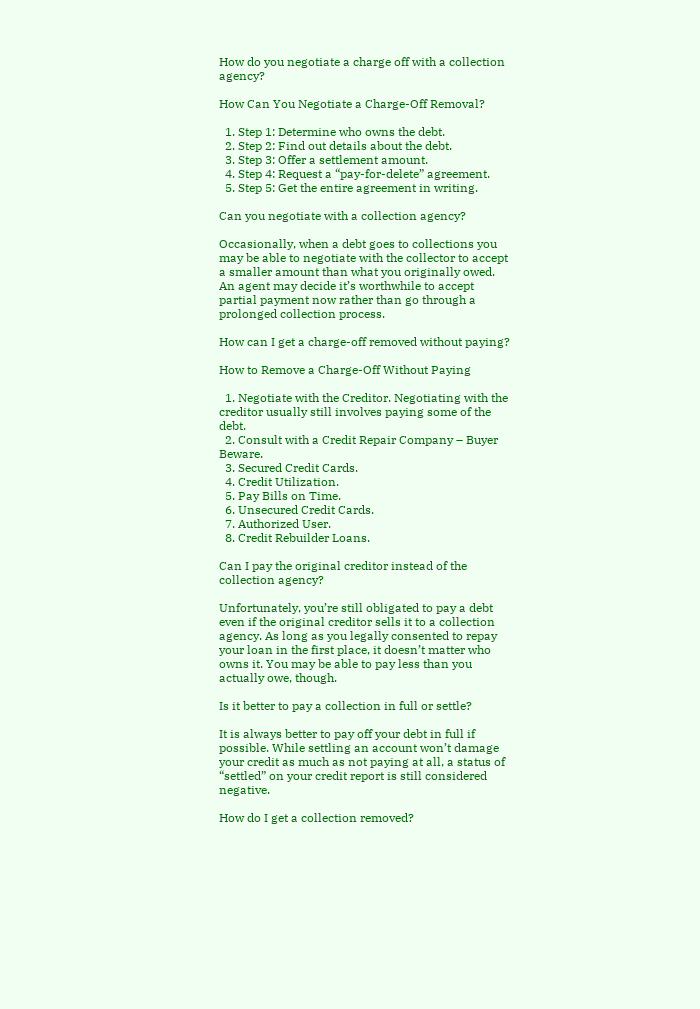How do you negotiate a charge off with a collection agency?

How Can You Negotiate a Charge-Off Removal?

  1. Step 1: Determine who owns the debt.
  2. Step 2: Find out details about the debt.
  3. Step 3: Offer a settlement amount.
  4. Step 4: Request a “pay-for-delete” agreement.
  5. Step 5: Get the entire agreement in writing.

Can you negotiate with a collection agency?

Occasionally, when a debt goes to collections you may be able to negotiate with the collector to accept a smaller amount than what you originally owed. An agent may decide it’s worthwhile to accept partial payment now rather than go through a prolonged collection process.

How can I get a charge-off removed without paying?

How to Remove a Charge-Off Without Paying

  1. Negotiate with the Creditor. Negotiating with the creditor usually still involves paying some of the debt.
  2. Consult with a Credit Repair Company – Buyer Beware.
  3. Secured Credit Cards.
  4. Credit Utilization.
  5. Pay Bills on Time.
  6. Unsecured Credit Cards.
  7. Authorized User.
  8. Credit Rebuilder Loans.

Can I pay the original creditor instead of the collection agency?

Unfortunately, you’re still obligated to pay a debt even if the original creditor sells it to a collection agency. As long as you legally consented to repay your loan in the first place, it doesn’t matter who owns it. You may be able to pay less than you actually owe, though.

Is it better to pay a collection in full or settle?

It is always better to pay off your debt in full if possible. While settling an account won’t damage your credit as much as not paying at all, a status of “settled” on your credit report is still considered negative.

How do I get a collection removed?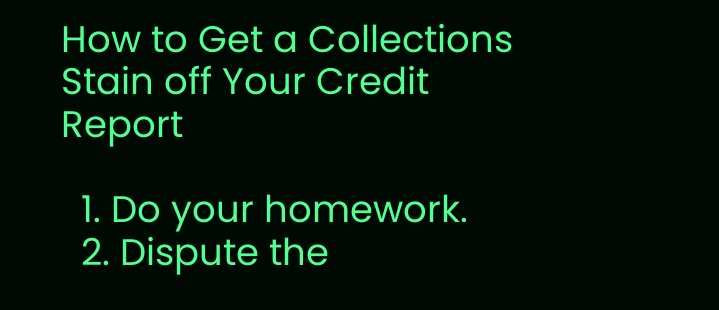How to Get a Collections Stain off Your Credit Report

  1. Do your homework.
  2. Dispute the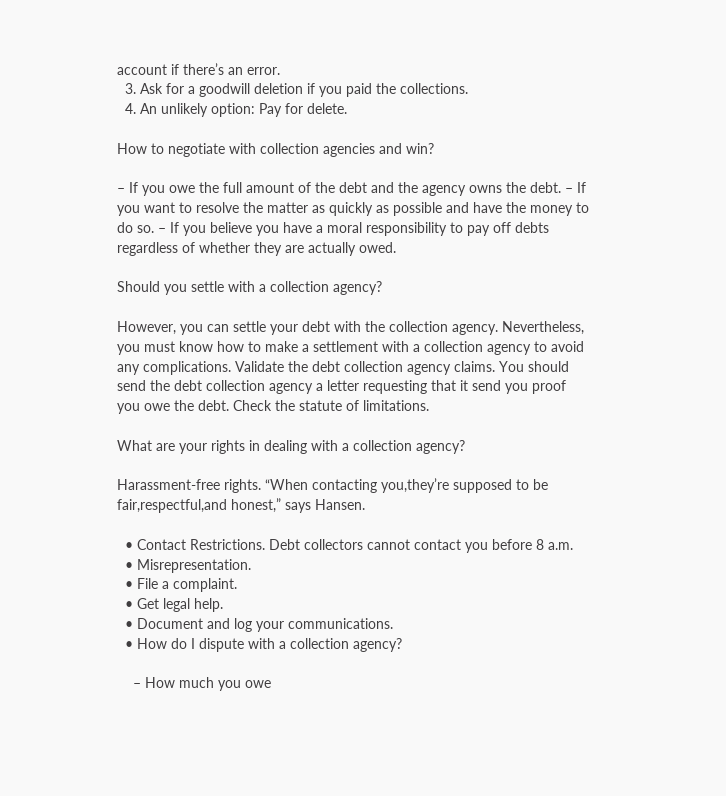account if there’s an error.
  3. Ask for a goodwill deletion if you paid the collections.
  4. An unlikely option: Pay for delete.

How to negotiate with collection agencies and win?

– If you owe the full amount of the debt and the agency owns the debt. – If you want to resolve the matter as quickly as possible and have the money to do so. – If you believe you have a moral responsibility to pay off debts regardless of whether they are actually owed.

Should you settle with a collection agency?

However, you can settle your debt with the collection agency. Nevertheless, you must know how to make a settlement with a collection agency to avoid any complications. Validate the debt collection agency claims. You should send the debt collection agency a letter requesting that it send you proof you owe the debt. Check the statute of limitations.

What are your rights in dealing with a collection agency?

Harassment-free rights. “When contacting you,they’re supposed to be fair,respectful,and honest,” says Hansen.

  • Contact Restrictions. Debt collectors cannot contact you before 8 a.m.
  • Misrepresentation.
  • File a complaint.
  • Get legal help.
  • Document and log your communications.
  • How do I dispute with a collection agency?

    – How much you owe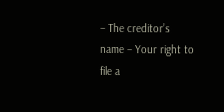– The creditor’s name – Your right to file a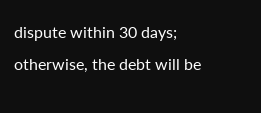dispute within 30 days; otherwise, the debt will be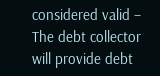considered valid – The debt collector will provide debt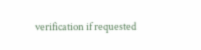verification if requested